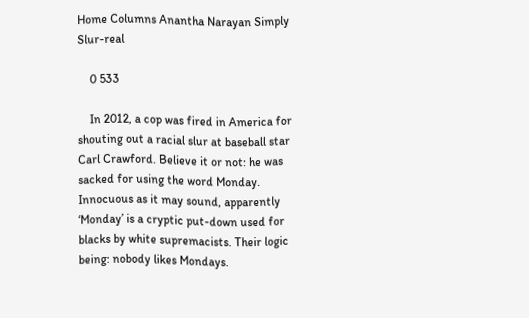Home Columns Anantha Narayan Simply Slur-real

    0 533

    In 2012, a cop was fired in America for shouting out a racial slur at baseball star Carl Crawford. Believe it or not: he was sacked for using the word Monday. Innocuous as it may sound, apparently ‘Monday’ is a cryptic put-down used for blacks by white supremacists. Their logic being: nobody likes Mondays.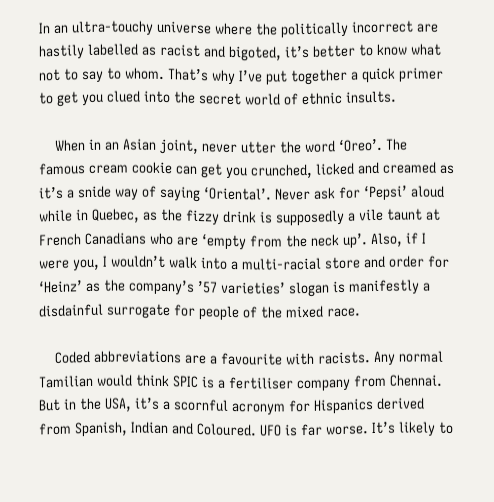In an ultra-touchy universe where the politically incorrect are hastily labelled as racist and bigoted, it’s better to know what not to say to whom. That’s why I’ve put together a quick primer to get you clued into the secret world of ethnic insults.

    When in an Asian joint, never utter the word ‘Oreo’. The famous cream cookie can get you crunched, licked and creamed as it’s a snide way of saying ‘Oriental’. Never ask for ‘Pepsi’ aloud while in Quebec, as the fizzy drink is supposedly a vile taunt at French Canadians who are ‘empty from the neck up’. Also, if I were you, I wouldn’t walk into a multi-racial store and order for ‘Heinz’ as the company’s ’57 varieties’ slogan is manifestly a disdainful surrogate for people of the mixed race.

    Coded abbreviations are a favourite with racists. Any normal Tamilian would think SPIC is a fertiliser company from Chennai. But in the USA, it’s a scornful acronym for Hispanics derived from Spanish, Indian and Coloured. UFO is far worse. It’s likely to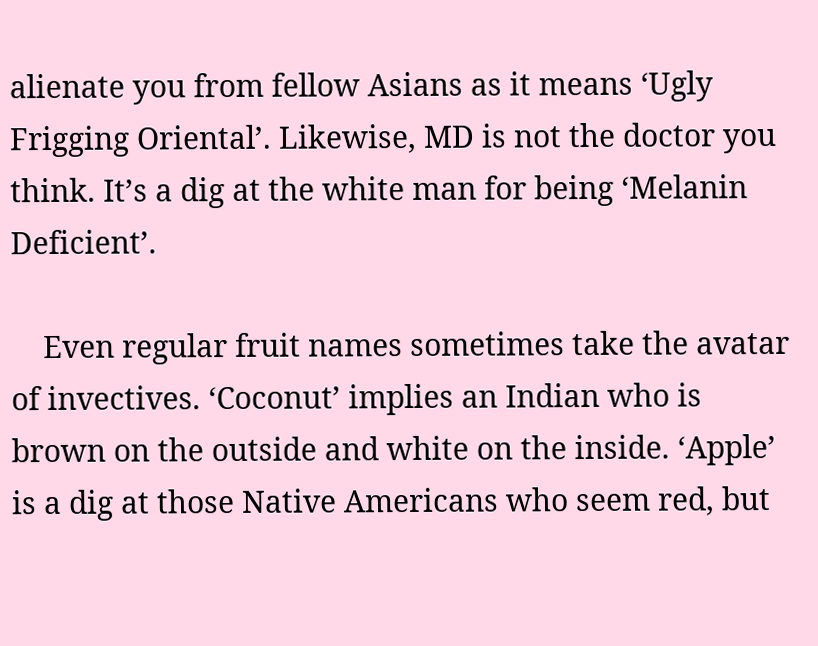alienate you from fellow Asians as it means ‘Ugly Frigging Oriental’. Likewise, MD is not the doctor you think. It’s a dig at the white man for being ‘Melanin Deficient’.

    Even regular fruit names sometimes take the avatar of invectives. ‘Coconut’ implies an Indian who is brown on the outside and white on the inside. ‘Apple’ is a dig at those Native Americans who seem red, but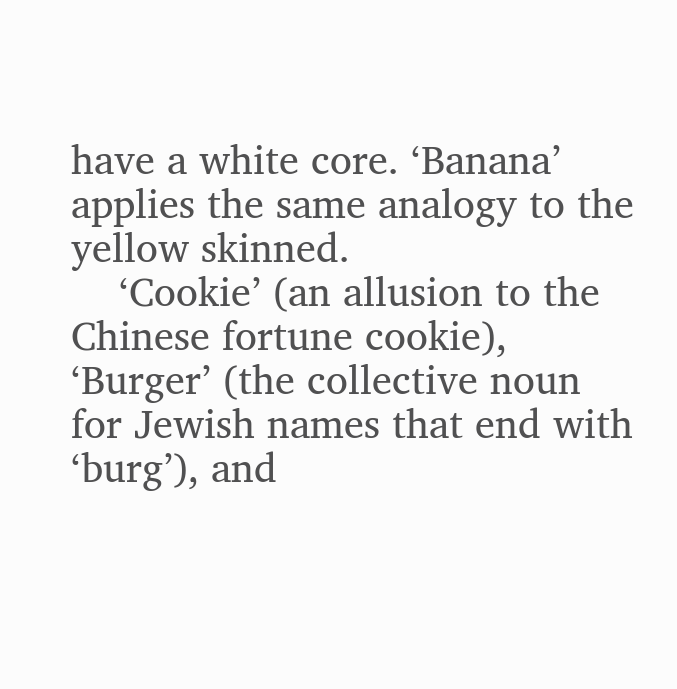have a white core. ‘Banana’ applies the same analogy to the yellow skinned.
    ‘Cookie’ (an allusion to the Chinese fortune cookie), ‘Burger’ (the collective noun for Jewish names that end with ‘burg’), and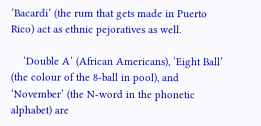‘Bacardi’ (the rum that gets made in Puerto Rico) act as ethnic pejoratives as well.

    ‘Double A’ (African Americans), ‘Eight Ball’ (the colour of the 8-ball in pool), and ‘November’ (the N-word in the phonetic alphabet) are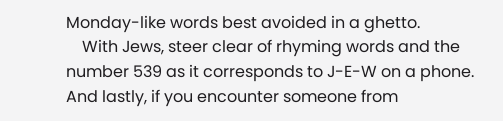Monday-like words best avoided in a ghetto.
    With Jews, steer clear of rhyming words and the number 539 as it corresponds to J-E-W on a phone. And lastly, if you encounter someone from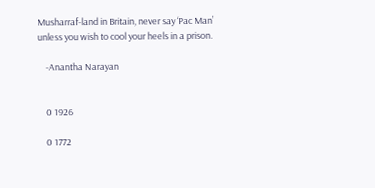Musharraf-land in Britain, never say ‘Pac Man’ unless you wish to cool your heels in a prison.

    -Anantha Narayan


    0 1926

    0 1772